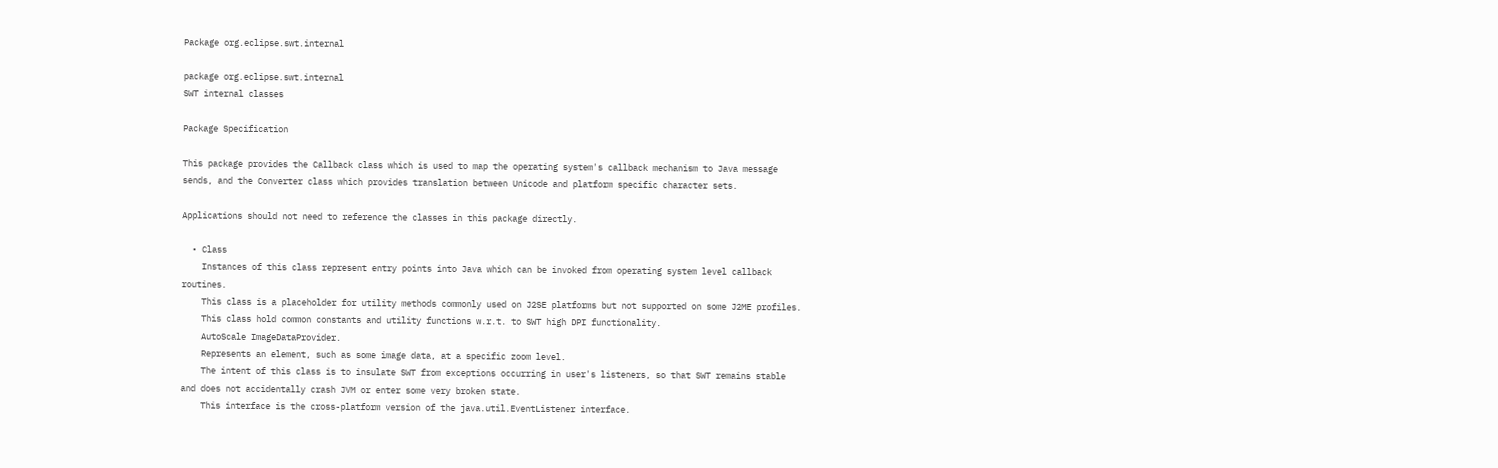Package org.eclipse.swt.internal

package org.eclipse.swt.internal
SWT internal classes

Package Specification

This package provides the Callback class which is used to map the operating system's callback mechanism to Java message sends, and the Converter class which provides translation between Unicode and platform specific character sets.

Applications should not need to reference the classes in this package directly.

  • Class
    Instances of this class represent entry points into Java which can be invoked from operating system level callback routines.
    This class is a placeholder for utility methods commonly used on J2SE platforms but not supported on some J2ME profiles.
    This class hold common constants and utility functions w.r.t. to SWT high DPI functionality.
    AutoScale ImageDataProvider.
    Represents an element, such as some image data, at a specific zoom level.
    The intent of this class is to insulate SWT from exceptions occurring in user's listeners, so that SWT remains stable and does not accidentally crash JVM or enter some very broken state.
    This interface is the cross-platform version of the java.util.EventListener interface.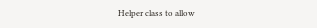Helper class to allow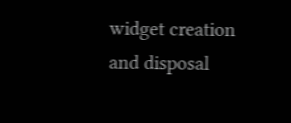widget creation and disposal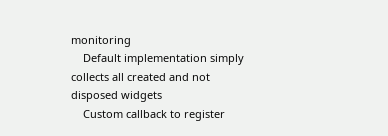monitoring
    Default implementation simply collects all created and not disposed widgets
    Custom callback to register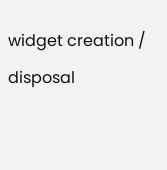widget creation / disposal